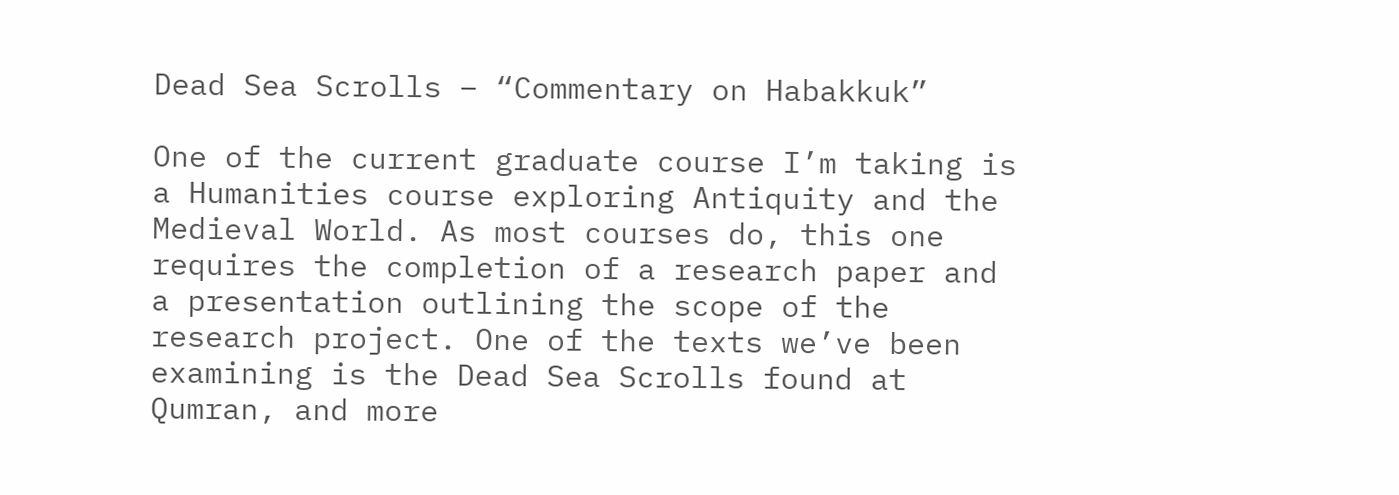Dead Sea Scrolls – “Commentary on Habakkuk”

One of the current graduate course I’m taking is a Humanities course exploring Antiquity and the Medieval World. As most courses do, this one requires the completion of a research paper and a presentation outlining the scope of the research project. One of the texts we’ve been examining is the Dead Sea Scrolls found at Qumran, and more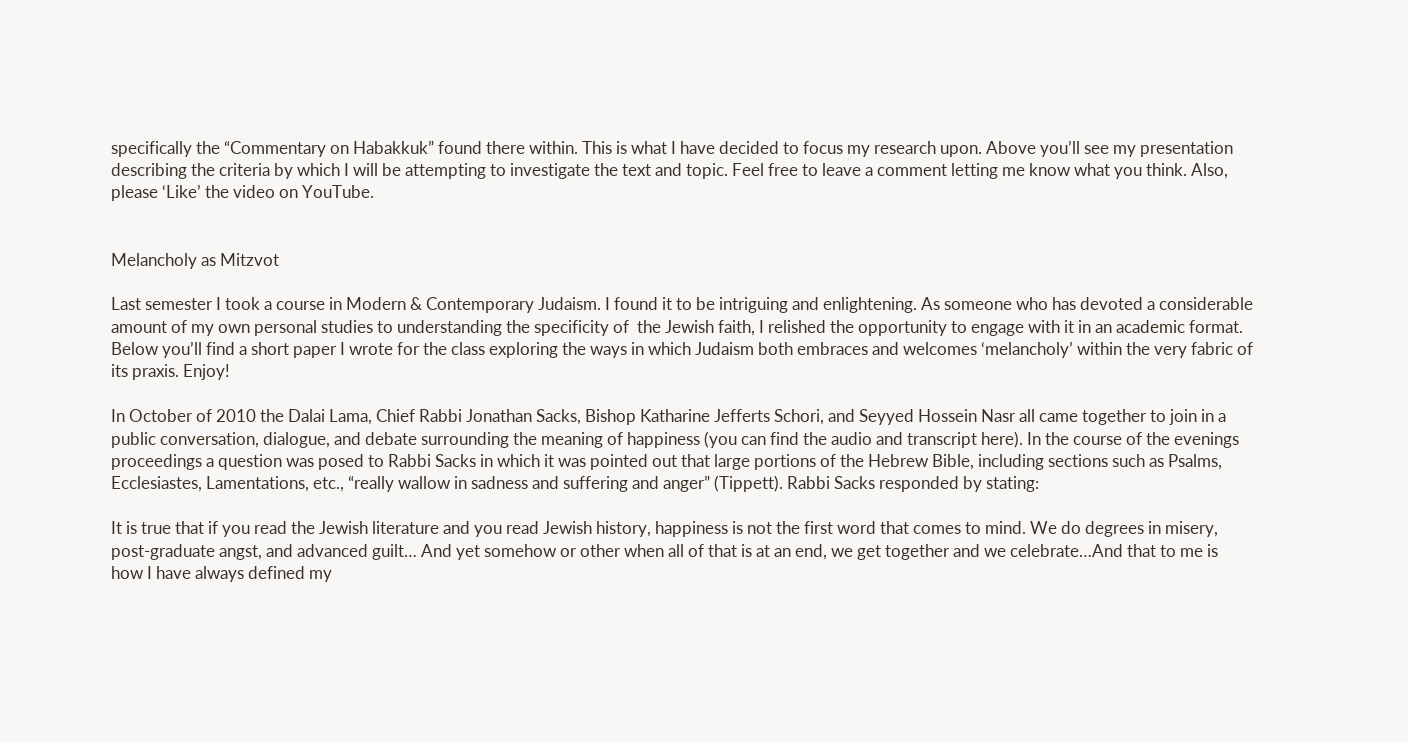specifically the “Commentary on Habakkuk” found there within. This is what I have decided to focus my research upon. Above you’ll see my presentation describing the criteria by which I will be attempting to investigate the text and topic. Feel free to leave a comment letting me know what you think. Also, please ‘Like’ the video on YouTube.


Melancholy as Mitzvot

Last semester I took a course in Modern & Contemporary Judaism. I found it to be intriguing and enlightening. As someone who has devoted a considerable amount of my own personal studies to understanding the specificity of  the Jewish faith, I relished the opportunity to engage with it in an academic format. Below you’ll find a short paper I wrote for the class exploring the ways in which Judaism both embraces and welcomes ‘melancholy’ within the very fabric of its praxis. Enjoy!

In October of 2010 the Dalai Lama, Chief Rabbi Jonathan Sacks, Bishop Katharine Jefferts Schori, and Seyyed Hossein Nasr all came together to join in a public conversation, dialogue, and debate surrounding the meaning of happiness (you can find the audio and transcript here). In the course of the evenings proceedings a question was posed to Rabbi Sacks in which it was pointed out that large portions of the Hebrew Bible, including sections such as Psalms, Ecclesiastes, Lamentations, etc., “really wallow in sadness and suffering and anger” (Tippett). Rabbi Sacks responded by stating:

It is true that if you read the Jewish literature and you read Jewish history, happiness is not the first word that comes to mind. We do degrees in misery, post-graduate angst, and advanced guilt… And yet somehow or other when all of that is at an end, we get together and we celebrate…And that to me is how I have always defined my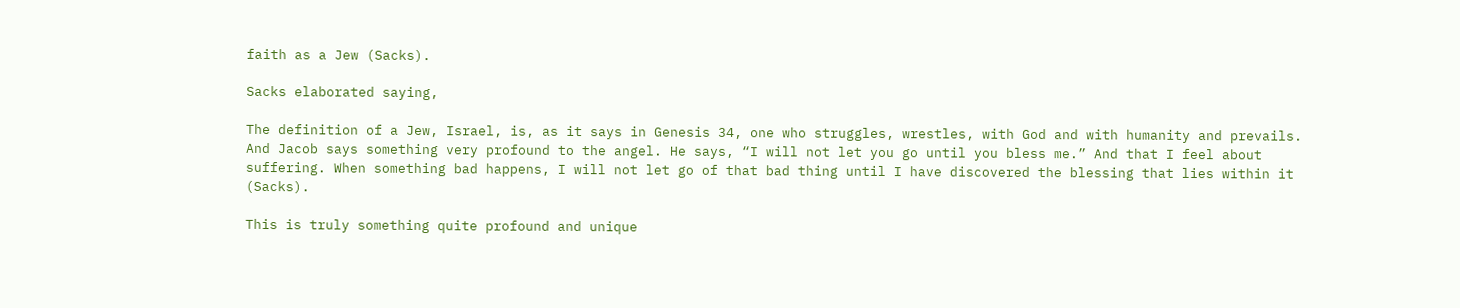faith as a Jew (Sacks).

Sacks elaborated saying,

The definition of a Jew, Israel, is, as it says in Genesis 34, one who struggles, wrestles, with God and with humanity and prevails. And Jacob says something very profound to the angel. He says, “I will not let you go until you bless me.” And that I feel about suffering. When something bad happens, I will not let go of that bad thing until I have discovered the blessing that lies within it (Sacks).

This is truly something quite profound and unique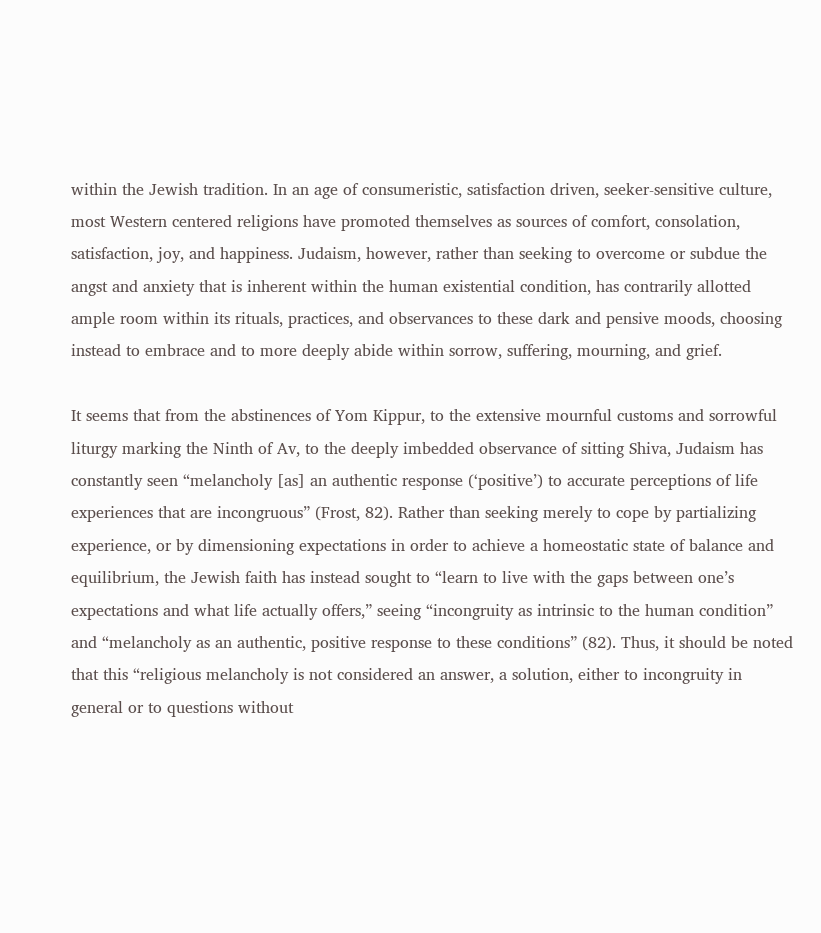within the Jewish tradition. In an age of consumeristic, satisfaction driven, seeker-sensitive culture, most Western centered religions have promoted themselves as sources of comfort, consolation, satisfaction, joy, and happiness. Judaism, however, rather than seeking to overcome or subdue the angst and anxiety that is inherent within the human existential condition, has contrarily allotted ample room within its rituals, practices, and observances to these dark and pensive moods, choosing instead to embrace and to more deeply abide within sorrow, suffering, mourning, and grief.

It seems that from the abstinences of Yom Kippur, to the extensive mournful customs and sorrowful liturgy marking the Ninth of Av, to the deeply imbedded observance of sitting Shiva, Judaism has constantly seen “melancholy [as] an authentic response (‘positive’) to accurate perceptions of life experiences that are incongruous” (Frost, 82). Rather than seeking merely to cope by partializing experience, or by dimensioning expectations in order to achieve a homeostatic state of balance and equilibrium, the Jewish faith has instead sought to “learn to live with the gaps between one’s expectations and what life actually offers,” seeing “incongruity as intrinsic to the human condition” and “melancholy as an authentic, positive response to these conditions” (82). Thus, it should be noted that this “religious melancholy is not considered an answer, a solution, either to incongruity in general or to questions without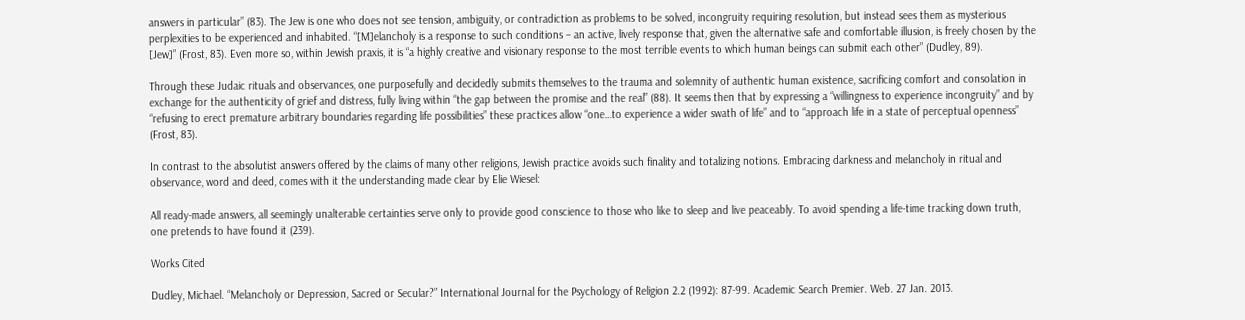answers in particular” (83). The Jew is one who does not see tension, ambiguity, or contradiction as problems to be solved, incongruity requiring resolution, but instead sees them as mysterious perplexities to be experienced and inhabited. “[M]elancholy is a response to such conditions – an active, lively response that, given the alternative safe and comfortable illusion, is freely chosen by the [Jew]” (Frost, 83). Even more so, within Jewish praxis, it is “a highly creative and visionary response to the most terrible events to which human beings can submit each other” (Dudley, 89).

Through these Judaic rituals and observances, one purposefully and decidedly submits themselves to the trauma and solemnity of authentic human existence, sacrificing comfort and consolation in exchange for the authenticity of grief and distress, fully living within “the gap between the promise and the real” (88). It seems then that by expressing a “willingness to experience incongruity” and by “refusing to erect premature arbitrary boundaries regarding life possibilities” these practices allow “one…to experience a wider swath of life” and to “approach life in a state of perceptual openness” (Frost, 83).

In contrast to the absolutist answers offered by the claims of many other religions, Jewish practice avoids such finality and totalizing notions. Embracing darkness and melancholy in ritual and observance, word and deed, comes with it the understanding made clear by Elie Wiesel:

All ready-made answers, all seemingly unalterable certainties serve only to provide good conscience to those who like to sleep and live peaceably. To avoid spending a life-time tracking down truth, one pretends to have found it (239).

Works Cited

Dudley, Michael. “Melancholy or Depression, Sacred or Secular?” International Journal for the Psychology of Religion 2.2 (1992): 87-99. Academic Search Premier. Web. 27 Jan. 2013.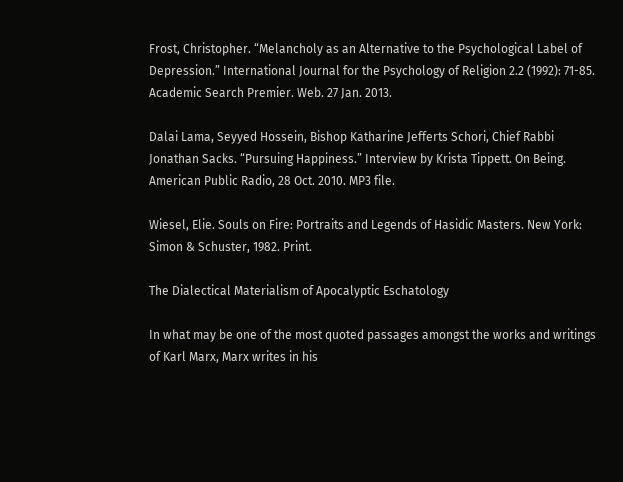Frost, Christopher. “Melancholy as an Alternative to the Psychological Label of Depression.” International Journal for the Psychology of Religion 2.2 (1992): 71-85. Academic Search Premier. Web. 27 Jan. 2013.

Dalai Lama, Seyyed Hossein, Bishop Katharine Jefferts Schori, Chief Rabbi Jonathan Sacks. “Pursuing Happiness.” Interview by Krista Tippett. On Being. American Public Radio, 28 Oct. 2010. MP3 file.

Wiesel, Elie. Souls on Fire: Portraits and Legends of Hasidic Masters. New York: Simon & Schuster, 1982. Print.

The Dialectical Materialism of Apocalyptic Eschatology

In what may be one of the most quoted passages amongst the works and writings of Karl Marx, Marx writes in his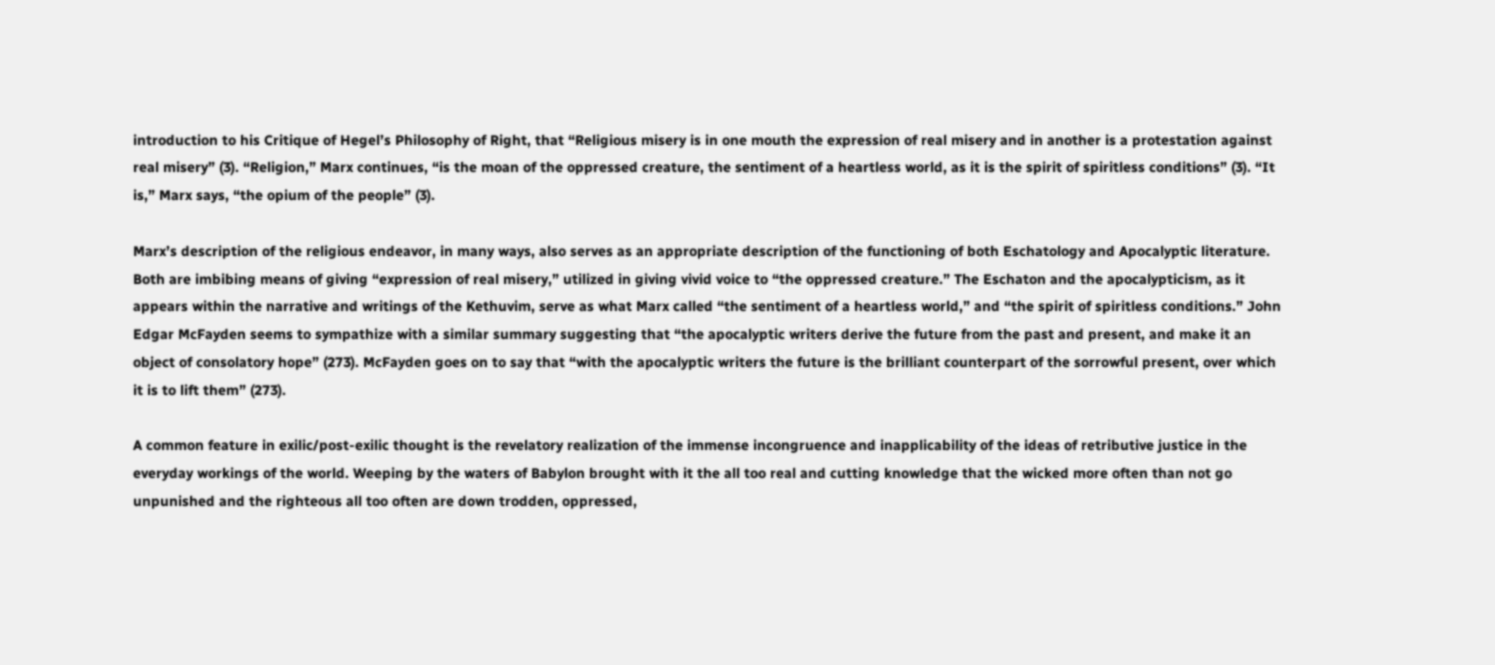introduction to his Critique of Hegel’s Philosophy of Right, that “Religious misery is in one mouth the expression of real misery and in another is a protestation against real misery” (3). “Religion,” Marx continues, “is the moan of the oppressed creature, the sentiment of a heartless world, as it is the spirit of spiritless conditions” (3). “It is,” Marx says, “the opium of the people” (3).

Marx’s description of the religious endeavor, in many ways, also serves as an appropriate description of the functioning of both Eschatology and Apocalyptic literature. Both are imbibing means of giving “expression of real misery,” utilized in giving vivid voice to “the oppressed creature.” The Eschaton and the apocalypticism, as it appears within the narrative and writings of the Kethuvim, serve as what Marx called “the sentiment of a heartless world,” and “the spirit of spiritless conditions.” John Edgar McFayden seems to sympathize with a similar summary suggesting that “the apocalyptic writers derive the future from the past and present, and make it an object of consolatory hope” (273). McFayden goes on to say that “with the apocalyptic writers the future is the brilliant counterpart of the sorrowful present, over which it is to lift them” (273).

A common feature in exilic/post-exilic thought is the revelatory realization of the immense incongruence and inapplicability of the ideas of retributive justice in the everyday workings of the world. Weeping by the waters of Babylon brought with it the all too real and cutting knowledge that the wicked more often than not go unpunished and the righteous all too often are down trodden, oppressed,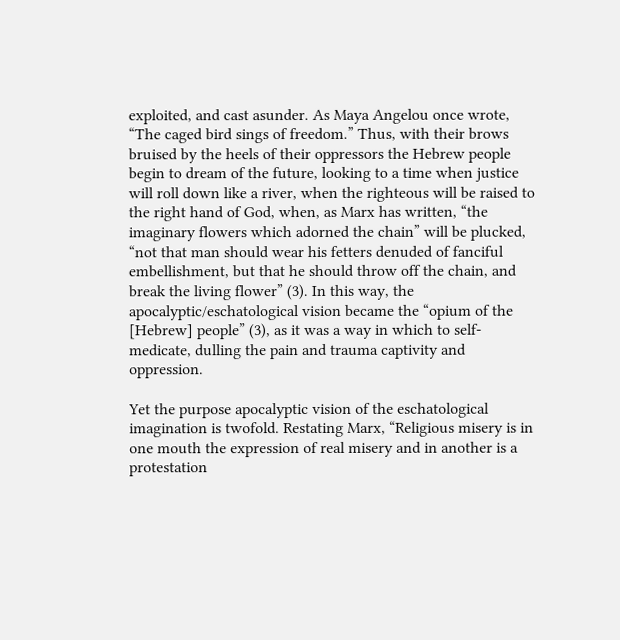exploited, and cast asunder. As Maya Angelou once wrote, “The caged bird sings of freedom.” Thus, with their brows bruised by the heels of their oppressors the Hebrew people begin to dream of the future, looking to a time when justice will roll down like a river, when the righteous will be raised to the right hand of God, when, as Marx has written, “the imaginary flowers which adorned the chain” will be plucked, “not that man should wear his fetters denuded of fanciful embellishment, but that he should throw off the chain, and break the living flower” (3). In this way, the apocalyptic/eschatological vision became the “opium of the [Hebrew] people” (3), as it was a way in which to self-medicate, dulling the pain and trauma captivity and oppression.

Yet the purpose apocalyptic vision of the eschatological imagination is twofold. Restating Marx, “Religious misery is in one mouth the expression of real misery and in another is a protestation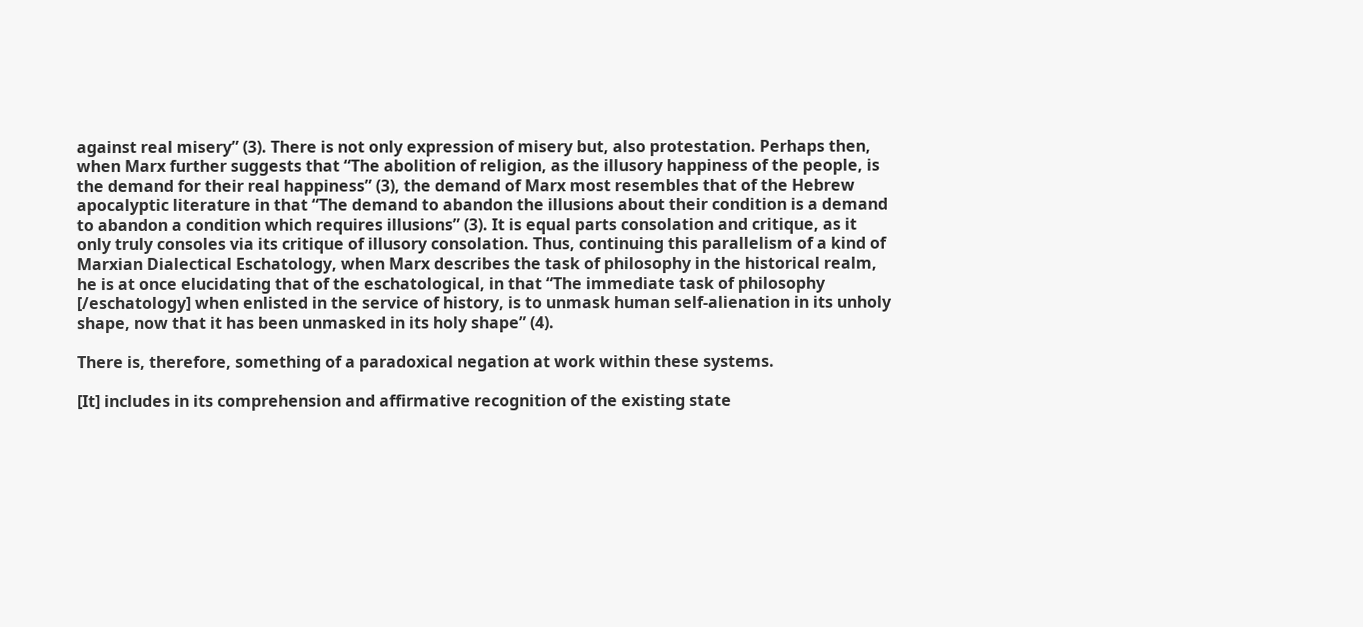against real misery” (3). There is not only expression of misery but, also protestation. Perhaps then, when Marx further suggests that “The abolition of religion, as the illusory happiness of the people, is the demand for their real happiness” (3), the demand of Marx most resembles that of the Hebrew apocalyptic literature in that “The demand to abandon the illusions about their condition is a demand to abandon a condition which requires illusions” (3). It is equal parts consolation and critique, as it only truly consoles via its critique of illusory consolation. Thus, continuing this parallelism of a kind of Marxian Dialectical Eschatology, when Marx describes the task of philosophy in the historical realm, he is at once elucidating that of the eschatological, in that “The immediate task of philosophy [/eschatology] when enlisted in the service of history, is to unmask human self-alienation in its unholy shape, now that it has been unmasked in its holy shape” (4).

There is, therefore, something of a paradoxical negation at work within these systems.

[It] includes in its comprehension and affirmative recognition of the existing state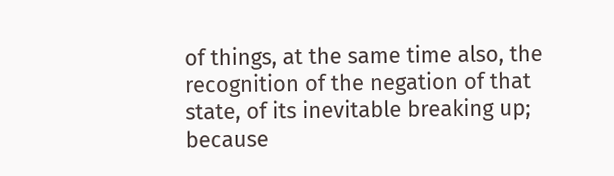of things, at the same time also, the recognition of the negation of that state, of its inevitable breaking up; because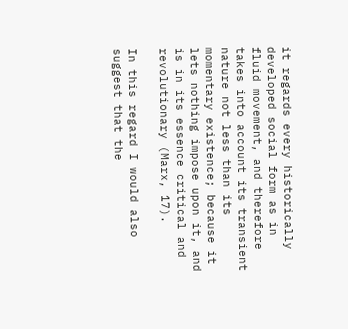it regards every historically developed social form as in fluid movement, and therefore takes into account its transient nature not less than its momentary existence; because it lets nothing impose upon it, and is in its essence critical and revolutionary (Marx, 17).

In this regard I would also suggest that the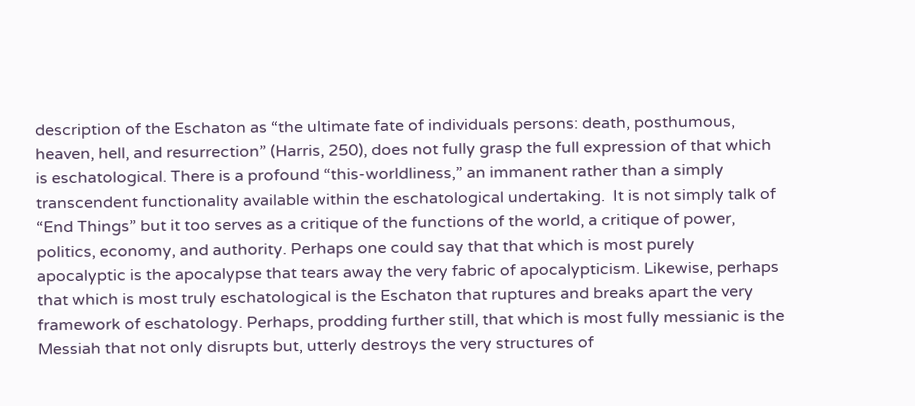description of the Eschaton as “the ultimate fate of individuals persons: death, posthumous, heaven, hell, and resurrection” (Harris, 250), does not fully grasp the full expression of that which is eschatological. There is a profound “this-worldliness,” an immanent rather than a simply transcendent functionality available within the eschatological undertaking.  It is not simply talk of “End Things” but it too serves as a critique of the functions of the world, a critique of power, politics, economy, and authority. Perhaps one could say that that which is most purely apocalyptic is the apocalypse that tears away the very fabric of apocalypticism. Likewise, perhaps that which is most truly eschatological is the Eschaton that ruptures and breaks apart the very framework of eschatology. Perhaps, prodding further still, that which is most fully messianic is the Messiah that not only disrupts but, utterly destroys the very structures of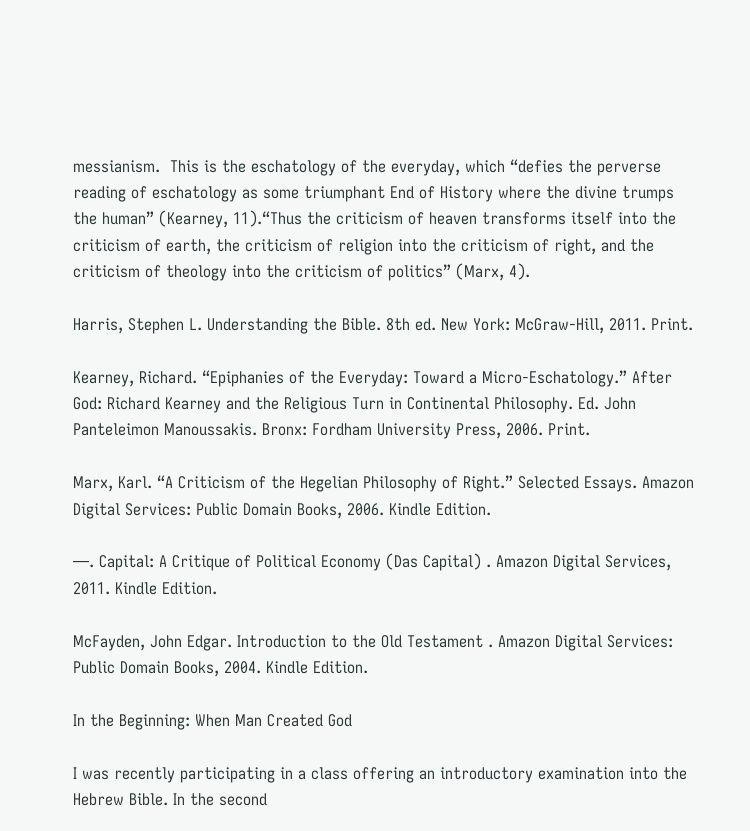messianism.  This is the eschatology of the everyday, which “defies the perverse reading of eschatology as some triumphant End of History where the divine trumps the human” (Kearney, 11).“Thus the criticism of heaven transforms itself into the criticism of earth, the criticism of religion into the criticism of right, and the criticism of theology into the criticism of politics” (Marx, 4).

Harris, Stephen L. Understanding the Bible. 8th ed. New York: McGraw-Hill, 2011. Print.

Kearney, Richard. “Epiphanies of the Everyday: Toward a Micro-Eschatology.” After God: Richard Kearney and the Religious Turn in Continental Philosophy. Ed. John Panteleimon Manoussakis. Bronx: Fordham University Press, 2006. Print.

Marx, Karl. “A Criticism of the Hegelian Philosophy of Right.” Selected Essays. Amazon Digital Services: Public Domain Books, 2006. Kindle Edition.

—. Capital: A Critique of Political Economy (Das Capital) . Amazon Digital Services, 2011. Kindle Edition.

McFayden, John Edgar. Introduction to the Old Testament . Amazon Digital Services: Public Domain Books, 2004. Kindle Edition.

In the Beginning: When Man Created God

I was recently participating in a class offering an introductory examination into the Hebrew Bible. In the second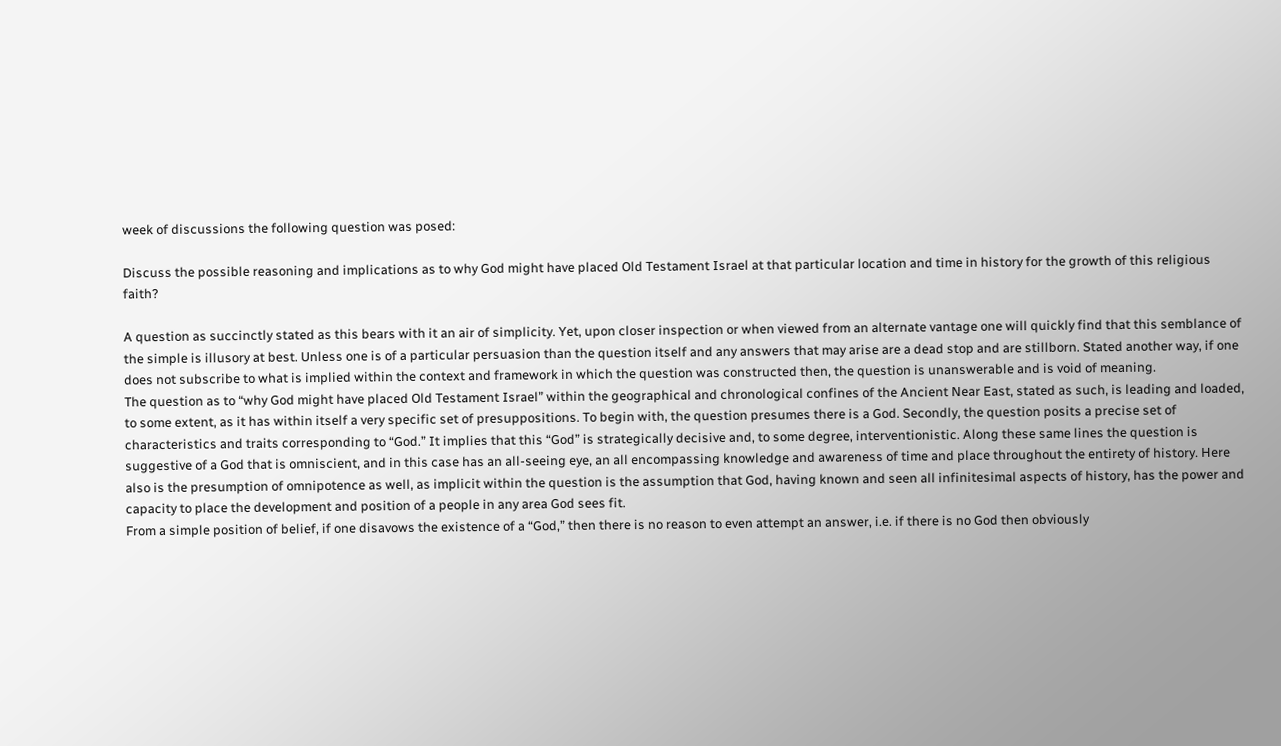week of discussions the following question was posed:

Discuss the possible reasoning and implications as to why God might have placed Old Testament Israel at that particular location and time in history for the growth of this religious faith?

A question as succinctly stated as this bears with it an air of simplicity. Yet, upon closer inspection or when viewed from an alternate vantage one will quickly find that this semblance of the simple is illusory at best. Unless one is of a particular persuasion than the question itself and any answers that may arise are a dead stop and are stillborn. Stated another way, if one does not subscribe to what is implied within the context and framework in which the question was constructed then, the question is unanswerable and is void of meaning.
The question as to “why God might have placed Old Testament Israel” within the geographical and chronological confines of the Ancient Near East, stated as such, is leading and loaded, to some extent, as it has within itself a very specific set of presuppositions. To begin with, the question presumes there is a God. Secondly, the question posits a precise set of characteristics and traits corresponding to “God.” It implies that this “God” is strategically decisive and, to some degree, interventionistic. Along these same lines the question is suggestive of a God that is omniscient, and in this case has an all-seeing eye, an all encompassing knowledge and awareness of time and place throughout the entirety of history. Here also is the presumption of omnipotence as well, as implicit within the question is the assumption that God, having known and seen all infinitesimal aspects of history, has the power and capacity to place the development and position of a people in any area God sees fit.
From a simple position of belief, if one disavows the existence of a “God,” then there is no reason to even attempt an answer, i.e. if there is no God then obviously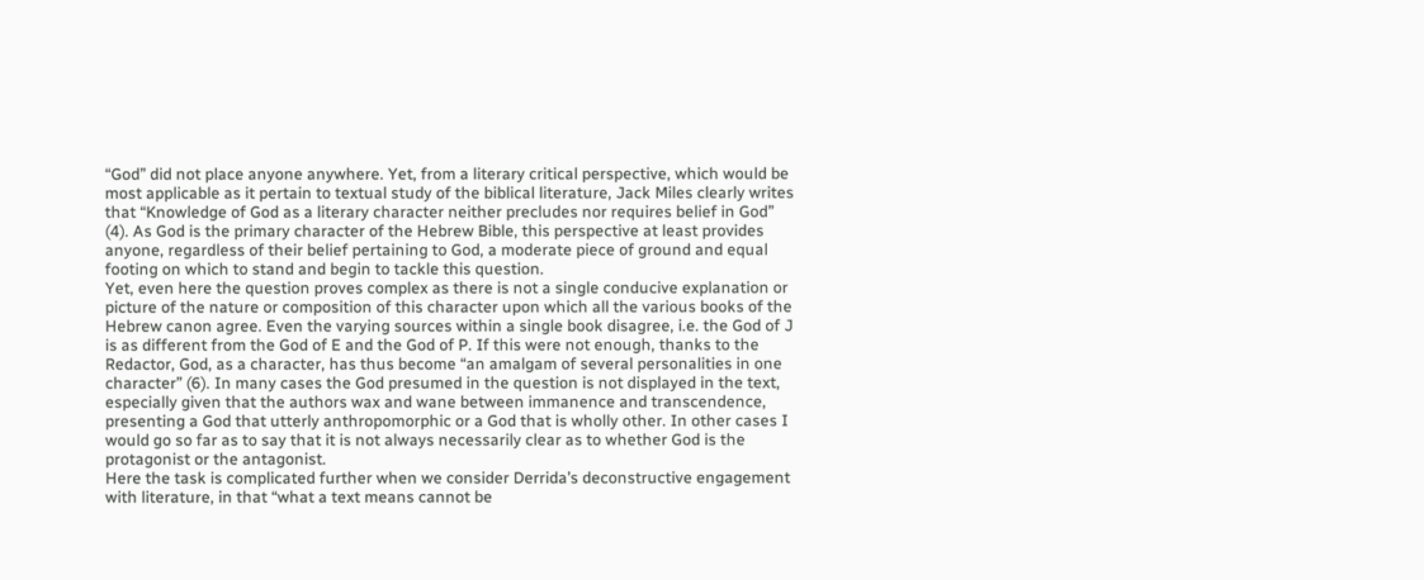“God” did not place anyone anywhere. Yet, from a literary critical perspective, which would be most applicable as it pertain to textual study of the biblical literature, Jack Miles clearly writes that “Knowledge of God as a literary character neither precludes nor requires belief in God” (4). As God is the primary character of the Hebrew Bible, this perspective at least provides anyone, regardless of their belief pertaining to God, a moderate piece of ground and equal footing on which to stand and begin to tackle this question.
Yet, even here the question proves complex as there is not a single conducive explanation or picture of the nature or composition of this character upon which all the various books of the Hebrew canon agree. Even the varying sources within a single book disagree, i.e. the God of J is as different from the God of E and the God of P. If this were not enough, thanks to the Redactor, God, as a character, has thus become “an amalgam of several personalities in one character” (6). In many cases the God presumed in the question is not displayed in the text, especially given that the authors wax and wane between immanence and transcendence, presenting a God that utterly anthropomorphic or a God that is wholly other. In other cases I would go so far as to say that it is not always necessarily clear as to whether God is the protagonist or the antagonist.
Here the task is complicated further when we consider Derrida’s deconstructive engagement with literature, in that “what a text means cannot be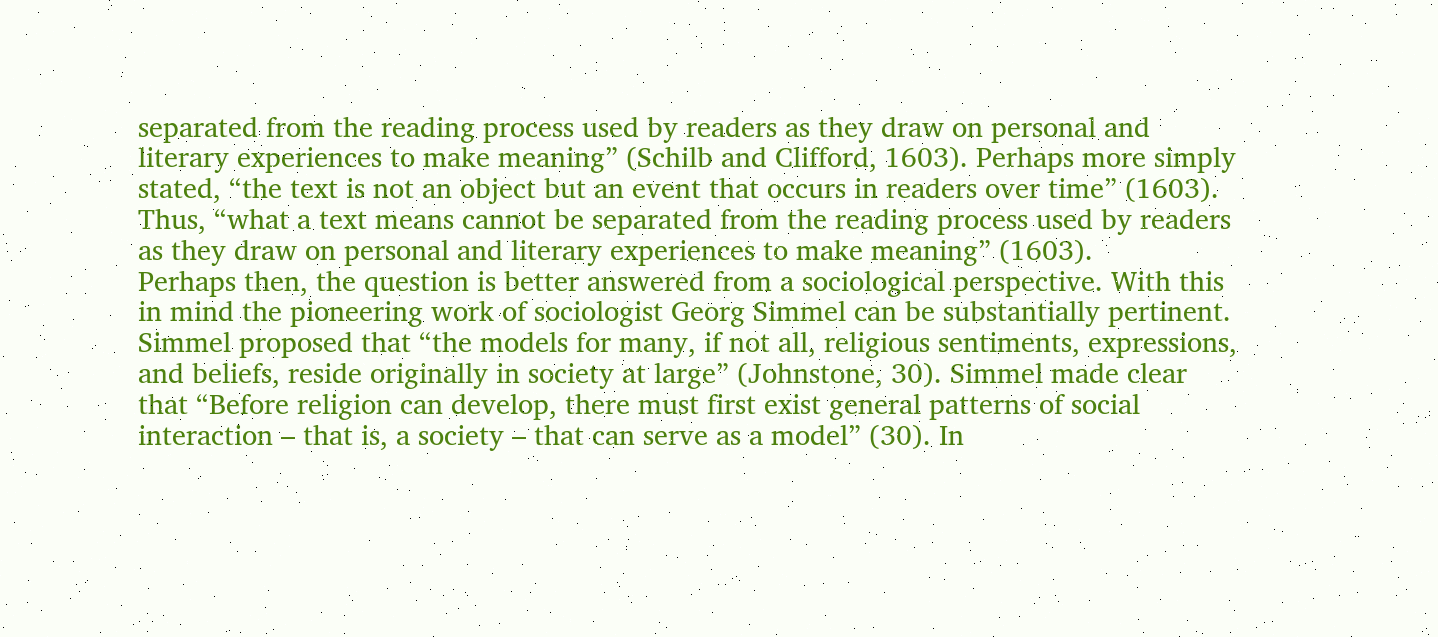separated from the reading process used by readers as they draw on personal and literary experiences to make meaning” (Schilb and Clifford, 1603). Perhaps more simply stated, “the text is not an object but an event that occurs in readers over time” (1603). Thus, “what a text means cannot be separated from the reading process used by readers as they draw on personal and literary experiences to make meaning” (1603).
Perhaps then, the question is better answered from a sociological perspective. With this in mind the pioneering work of sociologist Georg Simmel can be substantially pertinent. Simmel proposed that “the models for many, if not all, religious sentiments, expressions, and beliefs, reside originally in society at large” (Johnstone, 30). Simmel made clear that “Before religion can develop, there must first exist general patterns of social interaction – that is, a society – that can serve as a model” (30). In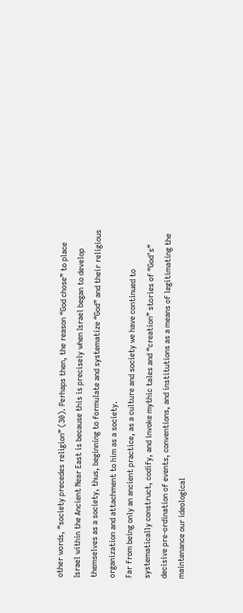other words, “society precedes religion” (30). Perhaps then, the reason “God chose” to place Israel within the Ancient Near East is because this is precisely when Israel began to develop themselves as a society, thus, beginning to formulate and systematize “God” and their religious organization and attachment to him as a society.
Far from being only an ancient practice, as a culture and society we have continued to systematically construct, codify, and invoke mythic tales and “creation” stories of “God’s” decisive pre-ordination of events, conventions, and institutions as a means of legitimating the maintenance our ideological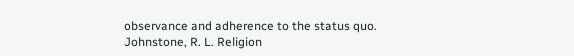observance and adherence to the status quo.
Johnstone, R. L. Religion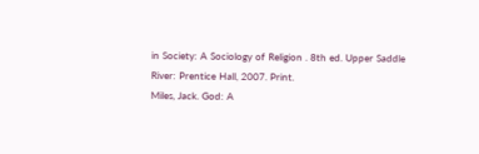in Society: A Sociology of Religion . 8th ed. Upper Saddle River: Prentice Hall, 2007. Print.
Miles, Jack. God: A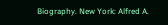Biography. New York: Alfred A.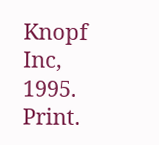Knopf Inc, 1995. Print.